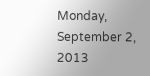Monday, September 2, 2013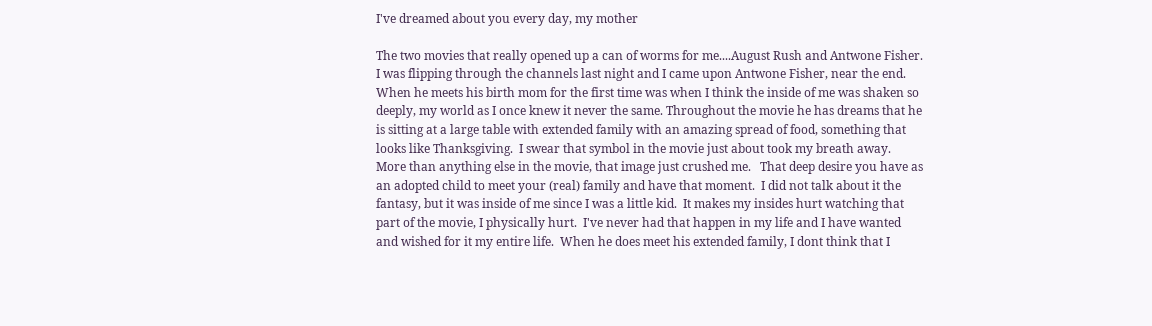I've dreamed about you every day, my mother

The two movies that really opened up a can of worms for me....August Rush and Antwone Fisher.    I was flipping through the channels last night and I came upon Antwone Fisher, near the end.  When he meets his birth mom for the first time was when I think the inside of me was shaken so deeply, my world as I once knew it never the same. Throughout the movie he has dreams that he is sitting at a large table with extended family with an amazing spread of food, something that looks like Thanksgiving.  I swear that symbol in the movie just about took my breath away.  More than anything else in the movie, that image just crushed me.   That deep desire you have as an adopted child to meet your (real) family and have that moment.  I did not talk about it the fantasy, but it was inside of me since I was a little kid.  It makes my insides hurt watching that part of the movie, I physically hurt.  I've never had that happen in my life and I have wanted and wished for it my entire life.  When he does meet his extended family, I dont think that I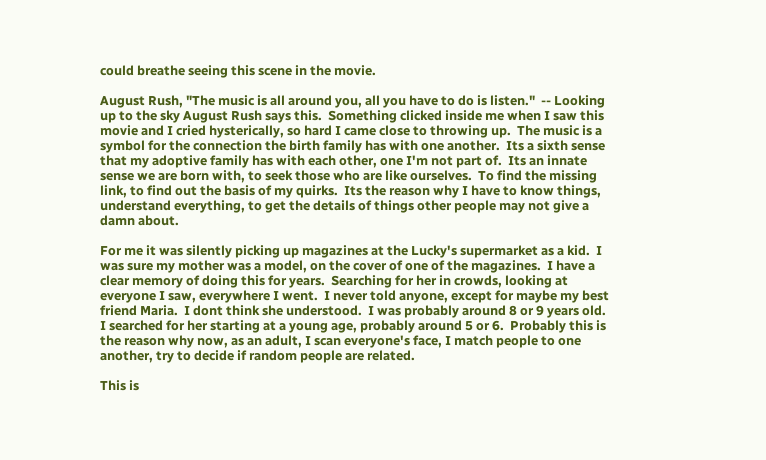could breathe seeing this scene in the movie.

August Rush, "The music is all around you, all you have to do is listen."  -- Looking up to the sky August Rush says this.  Something clicked inside me when I saw this movie and I cried hysterically, so hard I came close to throwing up.  The music is a symbol for the connection the birth family has with one another.  Its a sixth sense that my adoptive family has with each other, one I'm not part of.  Its an innate sense we are born with, to seek those who are like ourselves.  To find the missing link, to find out the basis of my quirks.  Its the reason why I have to know things, understand everything, to get the details of things other people may not give a damn about.

For me it was silently picking up magazines at the Lucky's supermarket as a kid.  I was sure my mother was a model, on the cover of one of the magazines.  I have a clear memory of doing this for years.  Searching for her in crowds, looking at everyone I saw, everywhere I went.  I never told anyone, except for maybe my best friend Maria.  I dont think she understood.  I was probably around 8 or 9 years old.  I searched for her starting at a young age, probably around 5 or 6.  Probably this is the reason why now, as an adult, I scan everyone's face, I match people to one another, try to decide if random people are related.

This is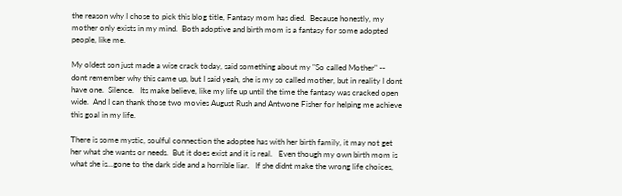the reason why I chose to pick this blog title, Fantasy mom has died.  Because honestly, my mother only exists in my mind.  Both adoptive and birth mom is a fantasy for some adopted people, like me.

My oldest son just made a wise crack today, said something about my "So called Mother" -- dont remember why this came up, but I said yeah, she is my so called mother, but in reality I dont have one.  Silence.   Its make believe, like my life up until the time the fantasy was cracked open wide.  And I can thank those two movies August Rush and Antwone Fisher for helping me achieve this goal in my life.

There is some mystic, soulful connection the adoptee has with her birth family, it may not get her what she wants or needs.  But it does exist and it is real.   Even though my own birth mom is what she is...gone to the dark side and a horrible liar.   If she didnt make the wrong life choices,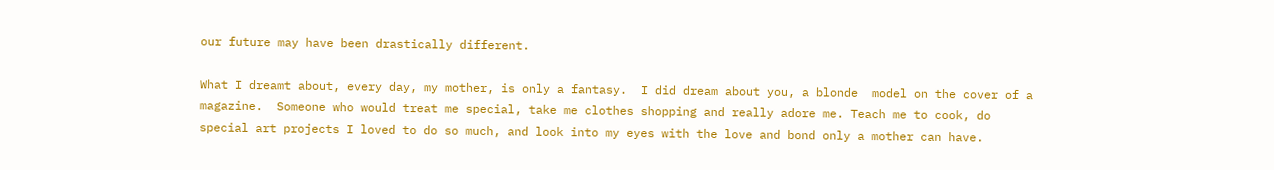our future may have been drastically different.

What I dreamt about, every day, my mother, is only a fantasy.  I did dream about you, a blonde  model on the cover of a magazine.  Someone who would treat me special, take me clothes shopping and really adore me. Teach me to cook, do special art projects I loved to do so much, and look into my eyes with the love and bond only a mother can have.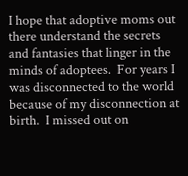I hope that adoptive moms out there understand the secrets and fantasies that linger in the minds of adoptees.  For years I was disconnected to the world because of my disconnection at birth.  I missed out on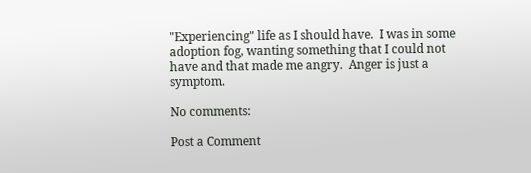"Experiencing" life as I should have.  I was in some adoption fog, wanting something that I could not have and that made me angry.  Anger is just a symptom.

No comments:

Post a Comment